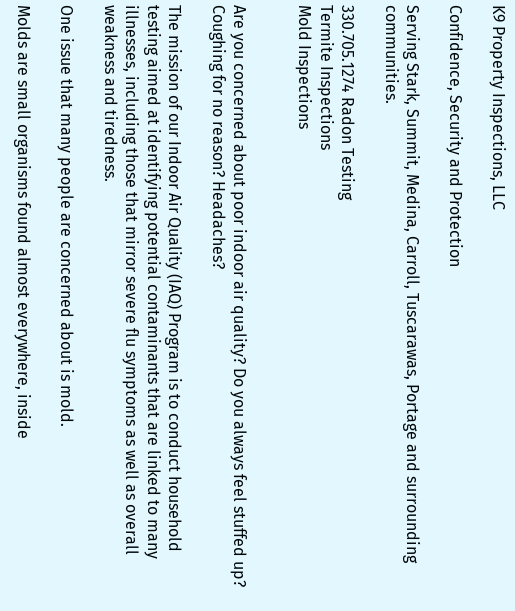K9 Property Inspections, LLC

Confidence, Security and Protection

Serving Stark, Summit, Medina, Carroll, Tuscarawas, Portage and surrounding communities.

330.705.1274 Radon Testing
Termite Inspections
Mold Inspections


Are you concerned about poor indoor air quality? Do you always feel stuffed up? Coughing for no reason? Headaches?

The mission of our Indoor Air Quality (IAQ) Program is to conduct household testing aimed at identifying potential contaminants that are linked to many illnesses, including those that mirror severe flu symptoms as well as overall weakness and tiredness.

One issue that many people are concerned about is mold.

Molds are small organisms found almost everywhere, inside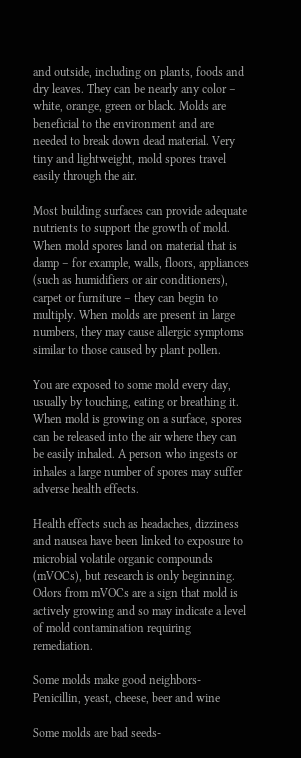and outside, including on plants, foods and dry leaves. They can be nearly any color – white, orange, green or black. Molds are beneficial to the environment and are needed to break down dead material. Very tiny and lightweight, mold spores travel easily through the air.

Most building surfaces can provide adequate nutrients to support the growth of mold. When mold spores land on material that is damp – for example, walls, floors, appliances (such as humidifiers or air conditioners), carpet or furniture – they can begin to multiply. When molds are present in large numbers, they may cause allergic symptoms similar to those caused by plant pollen.

You are exposed to some mold every day, usually by touching, eating or breathing it. When mold is growing on a surface, spores can be released into the air where they can be easily inhaled. A person who ingests or inhales a large number of spores may suffer adverse health effects.

Health effects such as headaches, dizziness and nausea have been linked to exposure to microbial volatile organic compounds (mVOCs), but research is only beginning. Odors from mVOCs are a sign that mold is actively growing and so may indicate a level of mold contamination requiring remediation.

Some molds make good neighbors- Penicillin, yeast, cheese, beer and wine

Some molds are bad seeds-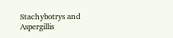Stachybotrys and Aspergillis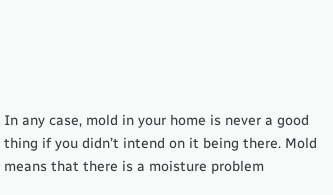In any case, mold in your home is never a good thing if you didn’t intend on it being there. Mold means that there is a moisture problem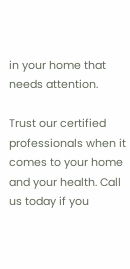in your home that needs attention.

Trust our certified professionals when it comes to your home and your health. Call us today if you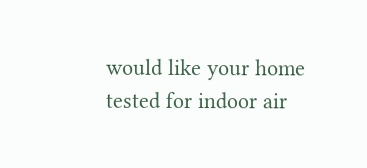would like your home tested for indoor air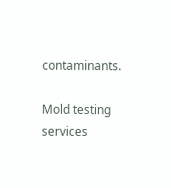contaminants.

Mold testing services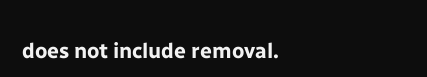does not include removal.